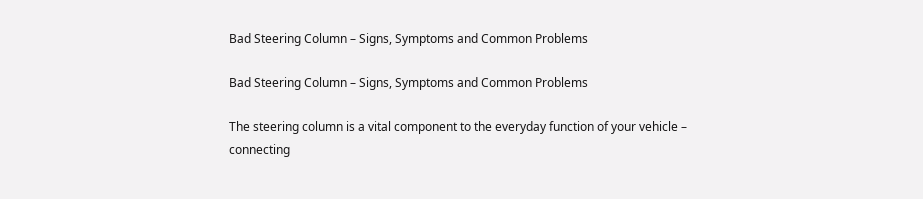Bad Steering Column – Signs, Symptoms and Common Problems

Bad Steering Column – Signs, Symptoms and Common Problems

The steering column is a vital component to the everyday function of your vehicle – connecting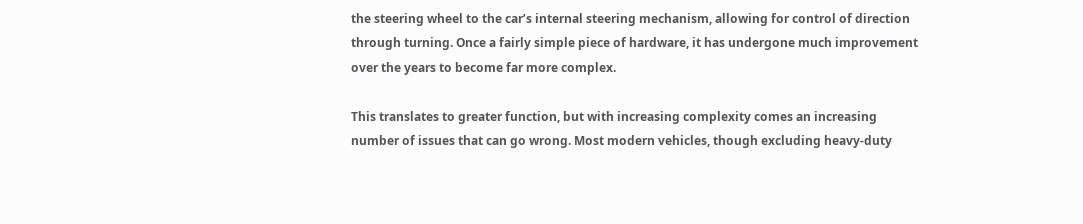the steering wheel to the car’s internal steering mechanism, allowing for control of direction through turning. Once a fairly simple piece of hardware, it has undergone much improvement over the years to become far more complex.

This translates to greater function, but with increasing complexity comes an increasing number of issues that can go wrong. Most modern vehicles, though excluding heavy-duty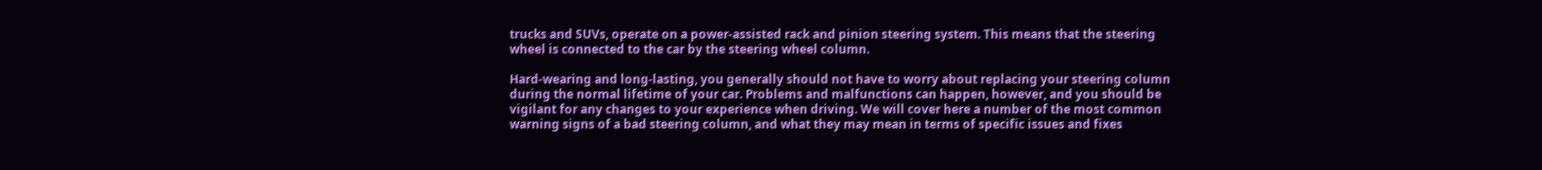trucks and SUVs, operate on a power-assisted rack and pinion steering system. This means that the steering wheel is connected to the car by the steering wheel column.

Hard-wearing and long-lasting, you generally should not have to worry about replacing your steering column during the normal lifetime of your car. Problems and malfunctions can happen, however, and you should be vigilant for any changes to your experience when driving. We will cover here a number of the most common warning signs of a bad steering column, and what they may mean in terms of specific issues and fixes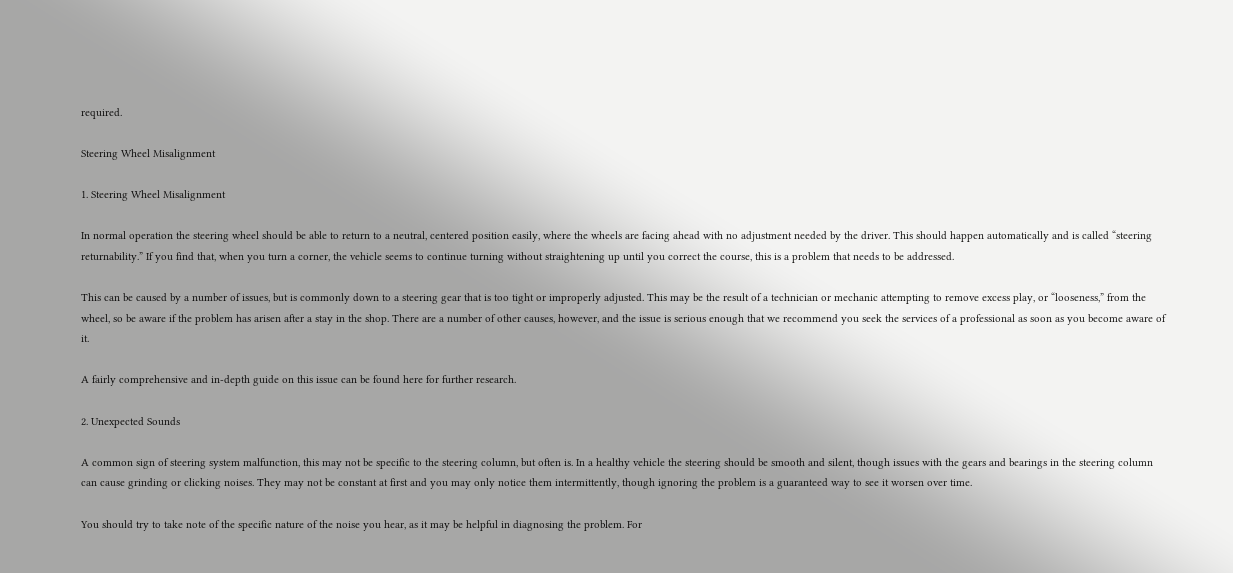required.

Steering Wheel Misalignment

1. Steering Wheel Misalignment

In normal operation the steering wheel should be able to return to a neutral, centered position easily, where the wheels are facing ahead with no adjustment needed by the driver. This should happen automatically and is called “steering returnability.” If you find that, when you turn a corner, the vehicle seems to continue turning without straightening up until you correct the course, this is a problem that needs to be addressed.

This can be caused by a number of issues, but is commonly down to a steering gear that is too tight or improperly adjusted. This may be the result of a technician or mechanic attempting to remove excess play, or “looseness,” from the wheel, so be aware if the problem has arisen after a stay in the shop. There are a number of other causes, however, and the issue is serious enough that we recommend you seek the services of a professional as soon as you become aware of it.

A fairly comprehensive and in-depth guide on this issue can be found here for further research.

2. Unexpected Sounds

A common sign of steering system malfunction, this may not be specific to the steering column, but often is. In a healthy vehicle the steering should be smooth and silent, though issues with the gears and bearings in the steering column can cause grinding or clicking noises. They may not be constant at first and you may only notice them intermittently, though ignoring the problem is a guaranteed way to see it worsen over time.

You should try to take note of the specific nature of the noise you hear, as it may be helpful in diagnosing the problem. For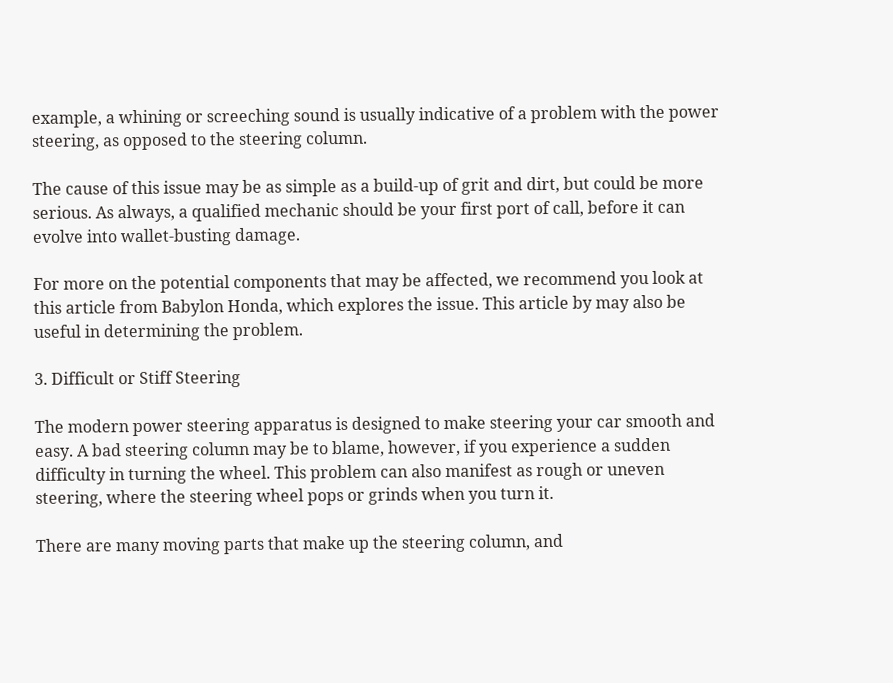example, a whining or screeching sound is usually indicative of a problem with the power steering, as opposed to the steering column.

The cause of this issue may be as simple as a build-up of grit and dirt, but could be more serious. As always, a qualified mechanic should be your first port of call, before it can evolve into wallet-busting damage.

For more on the potential components that may be affected, we recommend you look at this article from Babylon Honda, which explores the issue. This article by may also be useful in determining the problem.

3. Difficult or Stiff Steering

The modern power steering apparatus is designed to make steering your car smooth and easy. A bad steering column may be to blame, however, if you experience a sudden difficulty in turning the wheel. This problem can also manifest as rough or uneven steering, where the steering wheel pops or grinds when you turn it.

There are many moving parts that make up the steering column, and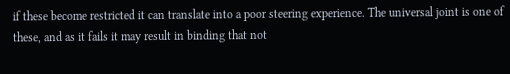if these become restricted it can translate into a poor steering experience. The universal joint is one of these, and as it fails it may result in binding that not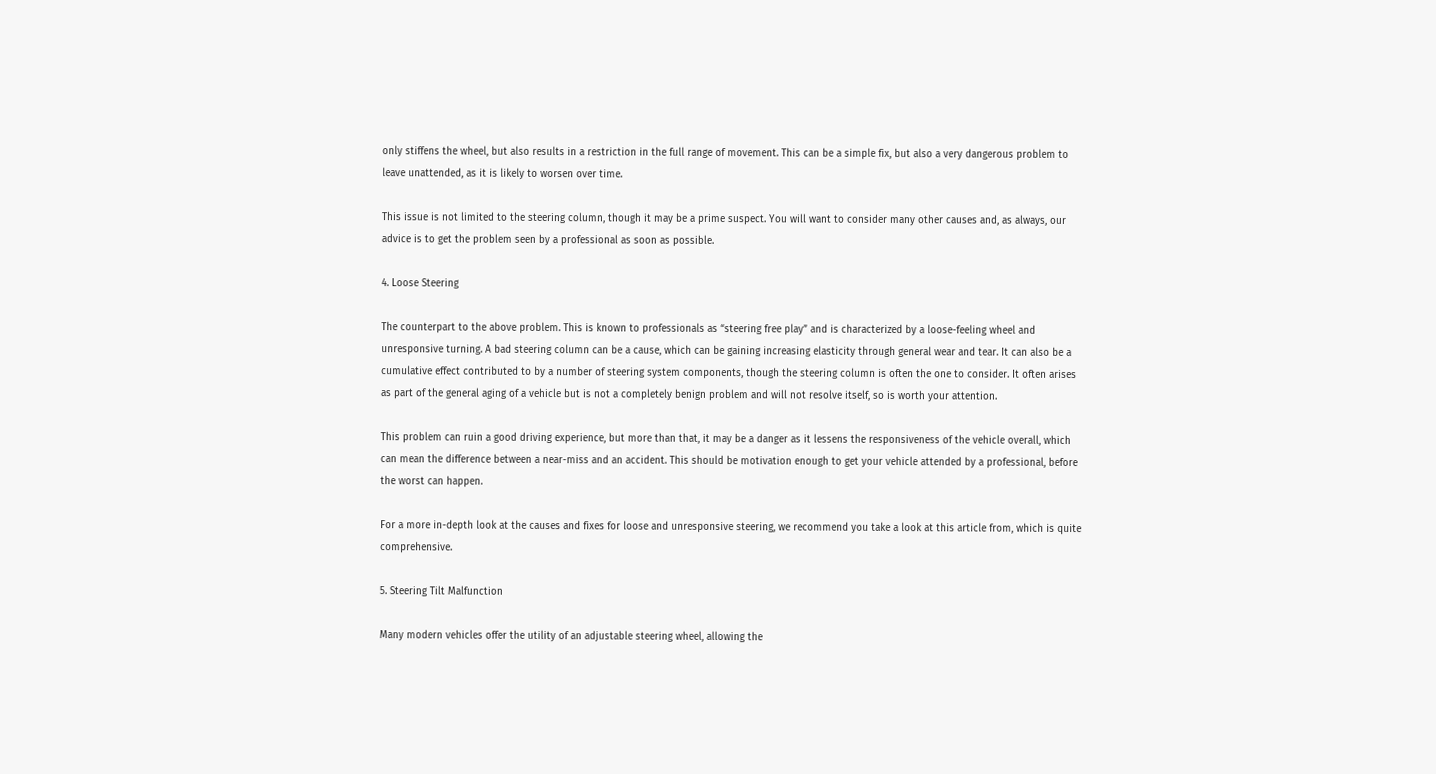only stiffens the wheel, but also results in a restriction in the full range of movement. This can be a simple fix, but also a very dangerous problem to leave unattended, as it is likely to worsen over time.

This issue is not limited to the steering column, though it may be a prime suspect. You will want to consider many other causes and, as always, our advice is to get the problem seen by a professional as soon as possible.

4. Loose Steering

The counterpart to the above problem. This is known to professionals as “steering free play” and is characterized by a loose-feeling wheel and unresponsive turning. A bad steering column can be a cause, which can be gaining increasing elasticity through general wear and tear. It can also be a cumulative effect contributed to by a number of steering system components, though the steering column is often the one to consider. It often arises as part of the general aging of a vehicle but is not a completely benign problem and will not resolve itself, so is worth your attention.

This problem can ruin a good driving experience, but more than that, it may be a danger as it lessens the responsiveness of the vehicle overall, which can mean the difference between a near-miss and an accident. This should be motivation enough to get your vehicle attended by a professional, before the worst can happen.

For a more in-depth look at the causes and fixes for loose and unresponsive steering, we recommend you take a look at this article from, which is quite comprehensive.

5. Steering Tilt Malfunction

Many modern vehicles offer the utility of an adjustable steering wheel, allowing the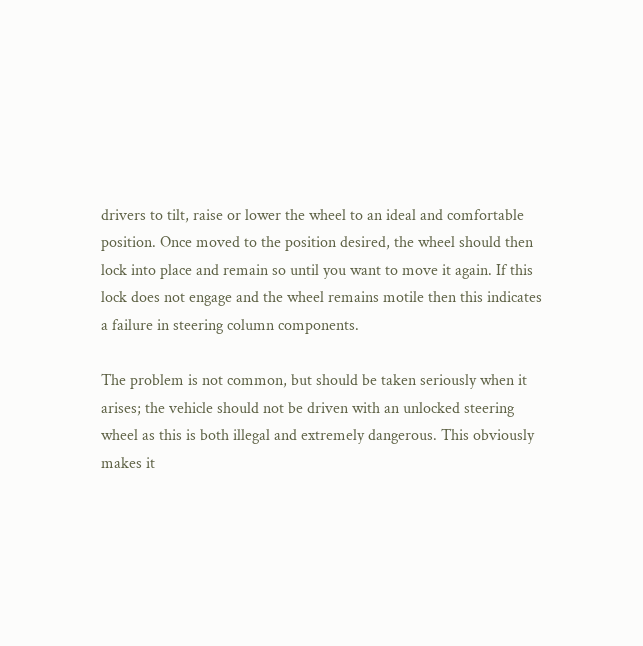drivers to tilt, raise or lower the wheel to an ideal and comfortable position. Once moved to the position desired, the wheel should then lock into place and remain so until you want to move it again. If this lock does not engage and the wheel remains motile then this indicates a failure in steering column components.

The problem is not common, but should be taken seriously when it arises; the vehicle should not be driven with an unlocked steering wheel as this is both illegal and extremely dangerous. This obviously makes it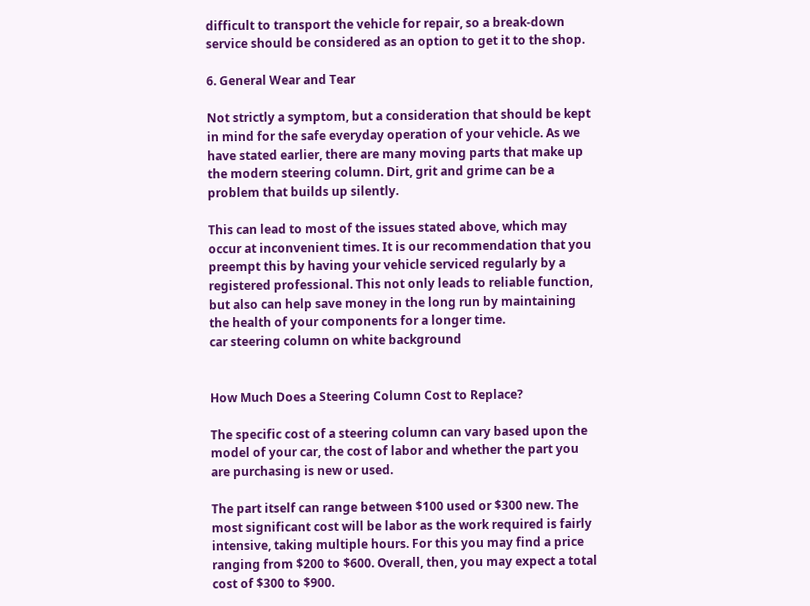difficult to transport the vehicle for repair, so a break-down service should be considered as an option to get it to the shop.

6. General Wear and Tear

Not strictly a symptom, but a consideration that should be kept in mind for the safe everyday operation of your vehicle. As we have stated earlier, there are many moving parts that make up the modern steering column. Dirt, grit and grime can be a problem that builds up silently.

This can lead to most of the issues stated above, which may occur at inconvenient times. It is our recommendation that you preempt this by having your vehicle serviced regularly by a registered professional. This not only leads to reliable function, but also can help save money in the long run by maintaining the health of your components for a longer time.
car steering column on white background


How Much Does a Steering Column Cost to Replace?

The specific cost of a steering column can vary based upon the model of your car, the cost of labor and whether the part you are purchasing is new or used.

The part itself can range between $100 used or $300 new. The most significant cost will be labor as the work required is fairly intensive, taking multiple hours. For this you may find a price ranging from $200 to $600. Overall, then, you may expect a total cost of $300 to $900.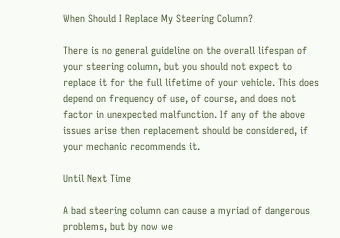When Should I Replace My Steering Column?

There is no general guideline on the overall lifespan of your steering column, but you should not expect to replace it for the full lifetime of your vehicle. This does depend on frequency of use, of course, and does not factor in unexpected malfunction. If any of the above issues arise then replacement should be considered, if your mechanic recommends it.

Until Next Time

A bad steering column can cause a myriad of dangerous problems, but by now we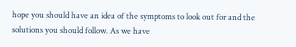hope you should have an idea of the symptoms to look out for and the solutions you should follow. As we have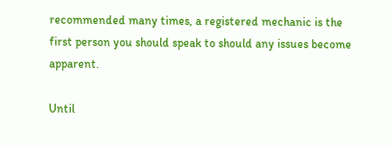recommended many times, a registered mechanic is the first person you should speak to should any issues become apparent.

Until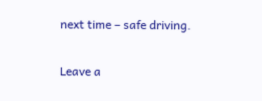next time – safe driving.

Leave a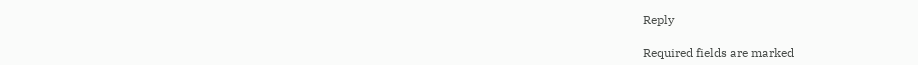Reply

Required fields are marked